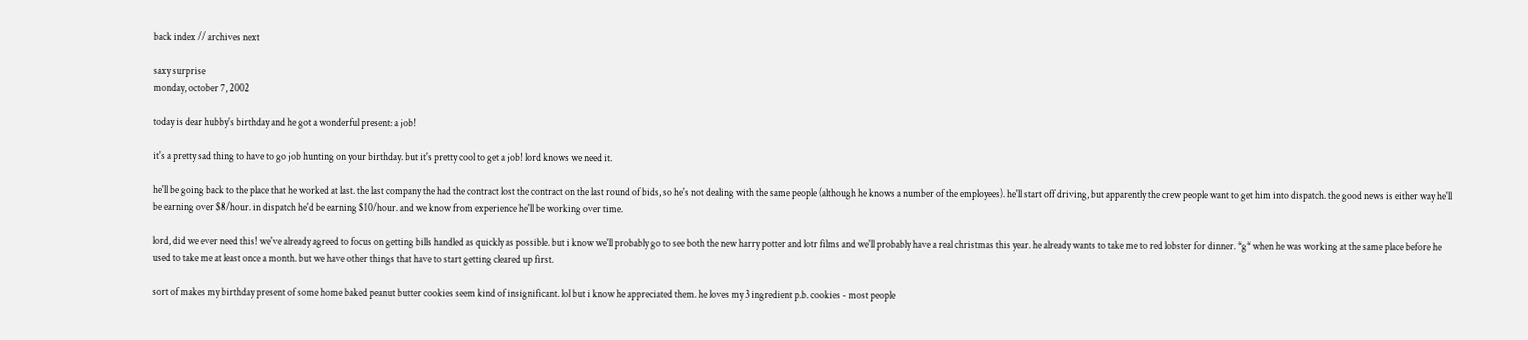back index // archives next

saxy surprise
monday, october 7, 2002

today is dear hubby's birthday and he got a wonderful present: a job!

it's a pretty sad thing to have to go job hunting on your birthday. but it's pretty cool to get a job! lord knows we need it.

he'll be going back to the place that he worked at last. the last company the had the contract lost the contract on the last round of bids, so he's not dealing with the same people (although he knows a number of the employees). he'll start off driving, but apparently the crew people want to get him into dispatch. the good news is either way he'll be earning over $8/hour. in dispatch he'd be earning $10/hour. and we know from experience he'll be working over time.

lord, did we ever need this! we've already agreed to focus on getting bills handled as quickly as possible. but i know we'll probably go to see both the new harry potter and lotr films and we'll probably have a real christmas this year. he already wants to take me to red lobster for dinner. *g* when he was working at the same place before he used to take me at least once a month. but we have other things that have to start getting cleared up first.

sort of makes my birthday present of some home baked peanut butter cookies seem kind of insignificant. lol but i know he appreciated them. he loves my 3 ingredient p.b. cookies - most people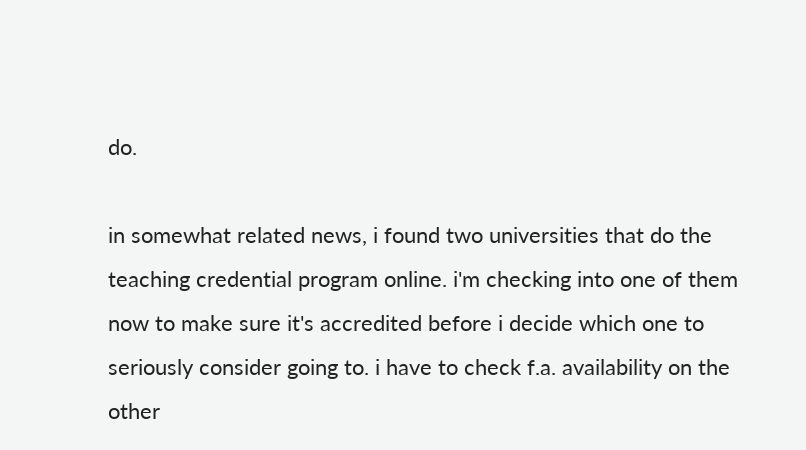do.

in somewhat related news, i found two universities that do the teaching credential program online. i'm checking into one of them now to make sure it's accredited before i decide which one to seriously consider going to. i have to check f.a. availability on the other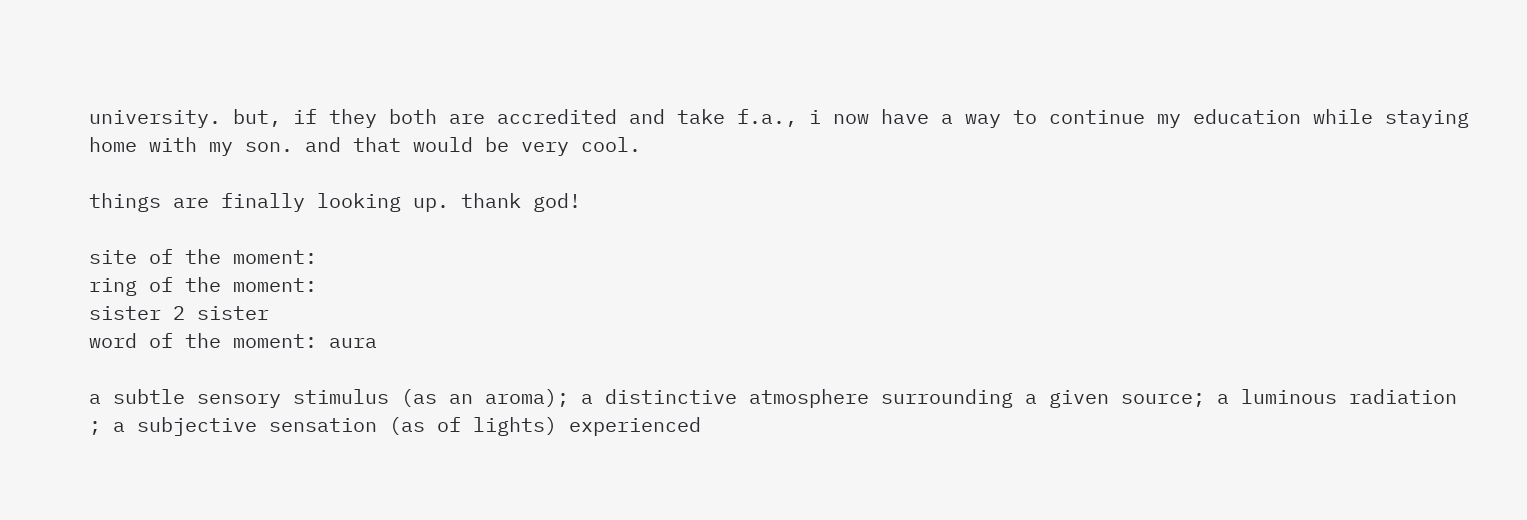university. but, if they both are accredited and take f.a., i now have a way to continue my education while staying home with my son. and that would be very cool.

things are finally looking up. thank god!

site of the moment:
ring of the moment:
sister 2 sister
word of the moment: aura

a subtle sensory stimulus (as an aroma); a distinctive atmosphere surrounding a given source; a luminous radiation ; a subjective sensation (as of lights) experienced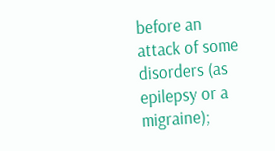before an attack of some disorders (as epilepsy or a migraine);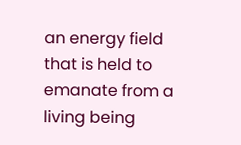an energy field that is held to emanate from a living being